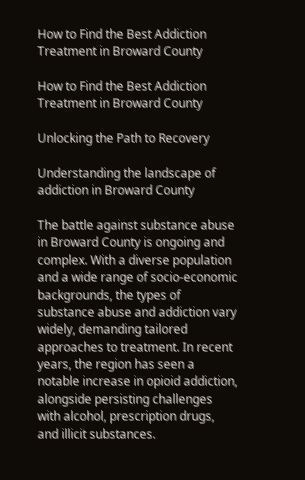How to Find the Best Addiction Treatment in Broward County

How to Find the Best Addiction Treatment in Broward County

Unlocking the Path to Recovery

Understanding the landscape of addiction in Broward County

The battle against substance abuse in Broward County is ongoing and complex. With a diverse population and a wide range of socio-economic backgrounds, the types of substance abuse and addiction vary widely, demanding tailored approaches to treatment. In recent years, the region has seen a notable increase in opioid addiction, alongside persisting challenges with alcohol, prescription drugs, and illicit substances.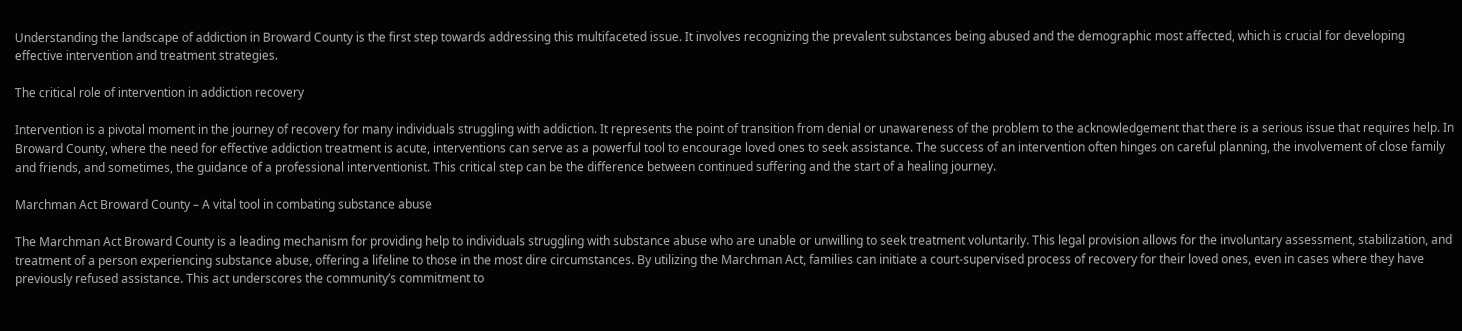Understanding the landscape of addiction in Broward County is the first step towards addressing this multifaceted issue. It involves recognizing the prevalent substances being abused and the demographic most affected, which is crucial for developing effective intervention and treatment strategies.

The critical role of intervention in addiction recovery

Intervention is a pivotal moment in the journey of recovery for many individuals struggling with addiction. It represents the point of transition from denial or unawareness of the problem to the acknowledgement that there is a serious issue that requires help. In Broward County, where the need for effective addiction treatment is acute, interventions can serve as a powerful tool to encourage loved ones to seek assistance. The success of an intervention often hinges on careful planning, the involvement of close family and friends, and sometimes, the guidance of a professional interventionist. This critical step can be the difference between continued suffering and the start of a healing journey.

Marchman Act Broward County – A vital tool in combating substance abuse

The Marchman Act Broward County is a leading mechanism for providing help to individuals struggling with substance abuse who are unable or unwilling to seek treatment voluntarily. This legal provision allows for the involuntary assessment, stabilization, and treatment of a person experiencing substance abuse, offering a lifeline to those in the most dire circumstances. By utilizing the Marchman Act, families can initiate a court-supervised process of recovery for their loved ones, even in cases where they have previously refused assistance. This act underscores the community’s commitment to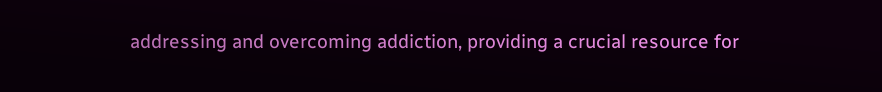addressing and overcoming addiction, providing a crucial resource for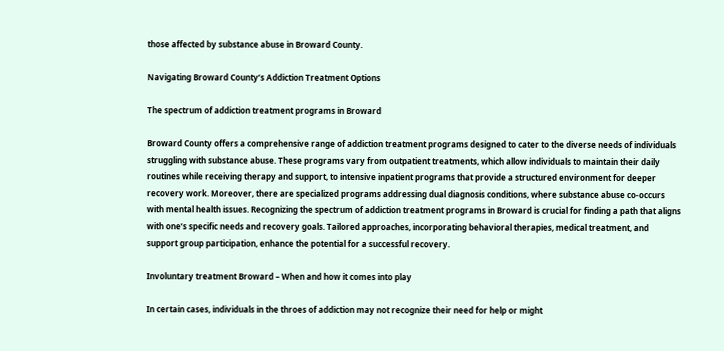those affected by substance abuse in Broward County.

Navigating Broward County’s Addiction Treatment Options

The spectrum of addiction treatment programs in Broward

Broward County offers a comprehensive range of addiction treatment programs designed to cater to the diverse needs of individuals struggling with substance abuse. These programs vary from outpatient treatments, which allow individuals to maintain their daily routines while receiving therapy and support, to intensive inpatient programs that provide a structured environment for deeper recovery work. Moreover, there are specialized programs addressing dual diagnosis conditions, where substance abuse co-occurs with mental health issues. Recognizing the spectrum of addiction treatment programs in Broward is crucial for finding a path that aligns with one’s specific needs and recovery goals. Tailored approaches, incorporating behavioral therapies, medical treatment, and support group participation, enhance the potential for a successful recovery.

Involuntary treatment Broward – When and how it comes into play

In certain cases, individuals in the throes of addiction may not recognize their need for help or might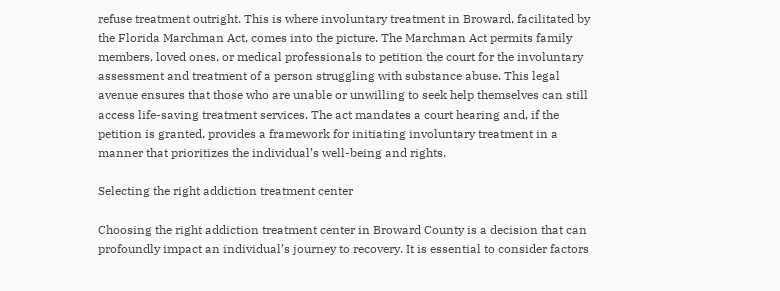refuse treatment outright. This is where involuntary treatment in Broward, facilitated by the Florida Marchman Act, comes into the picture. The Marchman Act permits family members, loved ones, or medical professionals to petition the court for the involuntary assessment and treatment of a person struggling with substance abuse. This legal avenue ensures that those who are unable or unwilling to seek help themselves can still access life-saving treatment services. The act mandates a court hearing and, if the petition is granted, provides a framework for initiating involuntary treatment in a manner that prioritizes the individual’s well-being and rights.

Selecting the right addiction treatment center

Choosing the right addiction treatment center in Broward County is a decision that can profoundly impact an individual’s journey to recovery. It is essential to consider factors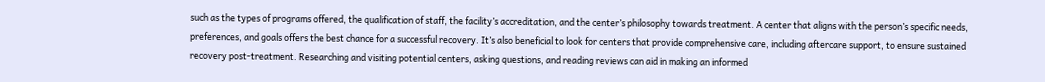such as the types of programs offered, the qualification of staff, the facility’s accreditation, and the center’s philosophy towards treatment. A center that aligns with the person’s specific needs, preferences, and goals offers the best chance for a successful recovery. It’s also beneficial to look for centers that provide comprehensive care, including aftercare support, to ensure sustained recovery post-treatment. Researching and visiting potential centers, asking questions, and reading reviews can aid in making an informed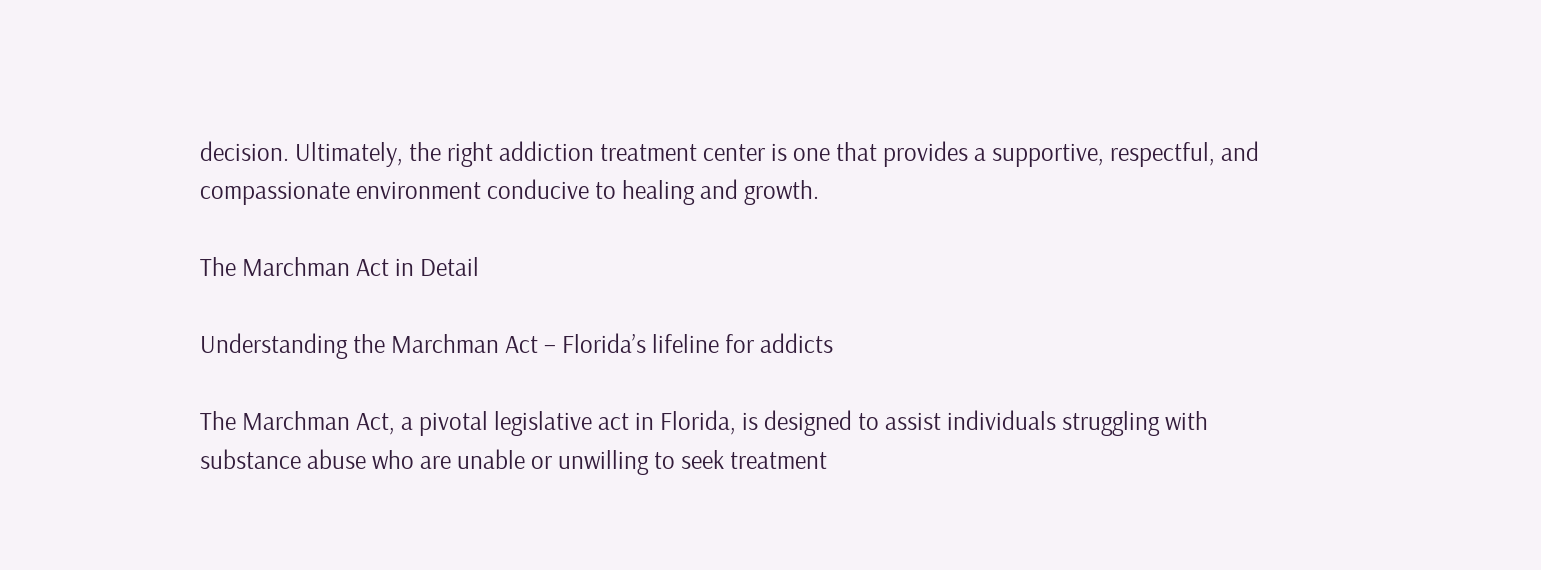decision. Ultimately, the right addiction treatment center is one that provides a supportive, respectful, and compassionate environment conducive to healing and growth.

The Marchman Act in Detail

Understanding the Marchman Act – Florida’s lifeline for addicts

The Marchman Act, a pivotal legislative act in Florida, is designed to assist individuals struggling with substance abuse who are unable or unwilling to seek treatment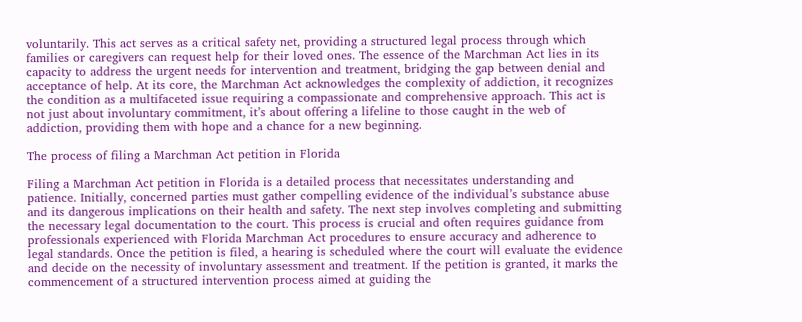voluntarily. This act serves as a critical safety net, providing a structured legal process through which families or caregivers can request help for their loved ones. The essence of the Marchman Act lies in its capacity to address the urgent needs for intervention and treatment, bridging the gap between denial and acceptance of help. At its core, the Marchman Act acknowledges the complexity of addiction, it recognizes the condition as a multifaceted issue requiring a compassionate and comprehensive approach. This act is not just about involuntary commitment, it’s about offering a lifeline to those caught in the web of addiction, providing them with hope and a chance for a new beginning.

The process of filing a Marchman Act petition in Florida

Filing a Marchman Act petition in Florida is a detailed process that necessitates understanding and patience. Initially, concerned parties must gather compelling evidence of the individual’s substance abuse and its dangerous implications on their health and safety. The next step involves completing and submitting the necessary legal documentation to the court. This process is crucial and often requires guidance from professionals experienced with Florida Marchman Act procedures to ensure accuracy and adherence to legal standards. Once the petition is filed, a hearing is scheduled where the court will evaluate the evidence and decide on the necessity of involuntary assessment and treatment. If the petition is granted, it marks the commencement of a structured intervention process aimed at guiding the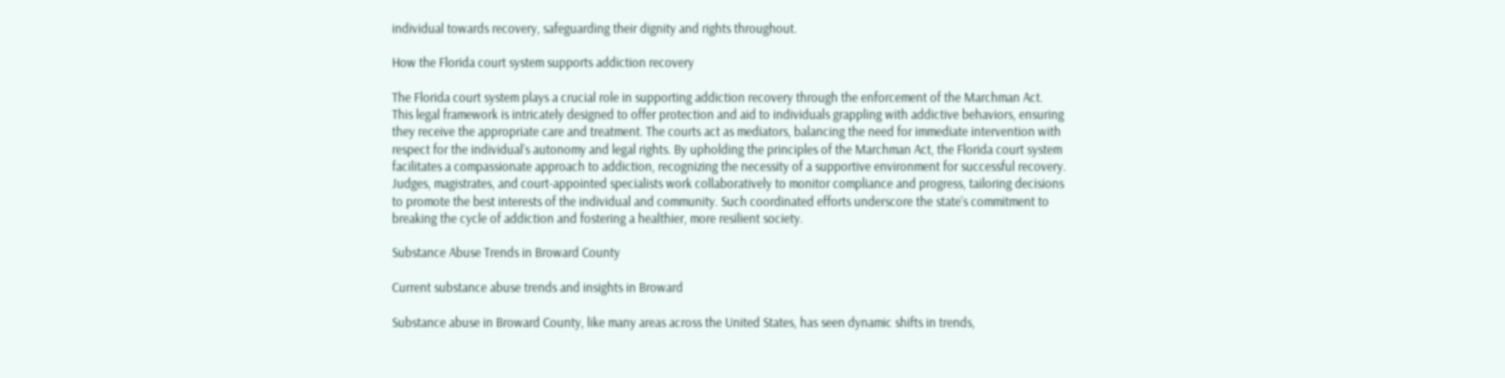individual towards recovery, safeguarding their dignity and rights throughout.

How the Florida court system supports addiction recovery

The Florida court system plays a crucial role in supporting addiction recovery through the enforcement of the Marchman Act. This legal framework is intricately designed to offer protection and aid to individuals grappling with addictive behaviors, ensuring they receive the appropriate care and treatment. The courts act as mediators, balancing the need for immediate intervention with respect for the individual’s autonomy and legal rights. By upholding the principles of the Marchman Act, the Florida court system facilitates a compassionate approach to addiction, recognizing the necessity of a supportive environment for successful recovery. Judges, magistrates, and court-appointed specialists work collaboratively to monitor compliance and progress, tailoring decisions to promote the best interests of the individual and community. Such coordinated efforts underscore the state’s commitment to breaking the cycle of addiction and fostering a healthier, more resilient society.

Substance Abuse Trends in Broward County

Current substance abuse trends and insights in Broward

Substance abuse in Broward County, like many areas across the United States, has seen dynamic shifts in trends,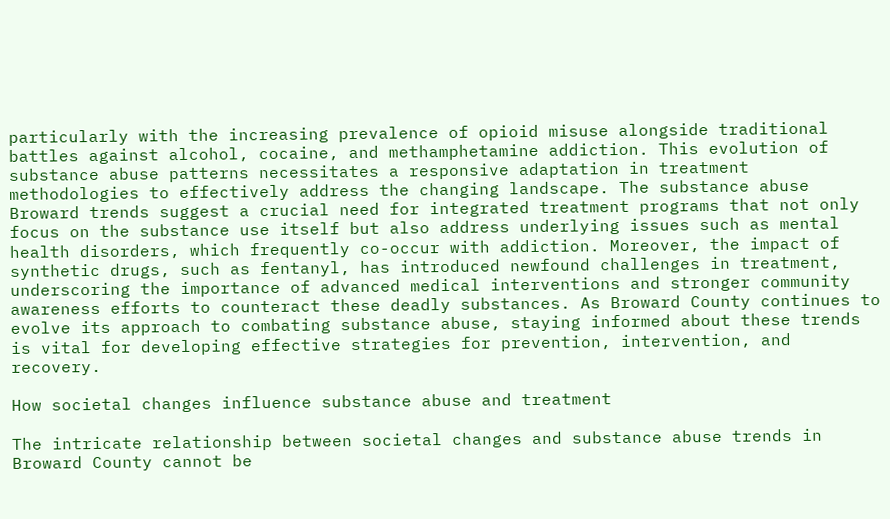particularly with the increasing prevalence of opioid misuse alongside traditional battles against alcohol, cocaine, and methamphetamine addiction. This evolution of substance abuse patterns necessitates a responsive adaptation in treatment methodologies to effectively address the changing landscape. The substance abuse Broward trends suggest a crucial need for integrated treatment programs that not only focus on the substance use itself but also address underlying issues such as mental health disorders, which frequently co-occur with addiction. Moreover, the impact of synthetic drugs, such as fentanyl, has introduced newfound challenges in treatment, underscoring the importance of advanced medical interventions and stronger community awareness efforts to counteract these deadly substances. As Broward County continues to evolve its approach to combating substance abuse, staying informed about these trends is vital for developing effective strategies for prevention, intervention, and recovery.

How societal changes influence substance abuse and treatment

The intricate relationship between societal changes and substance abuse trends in Broward County cannot be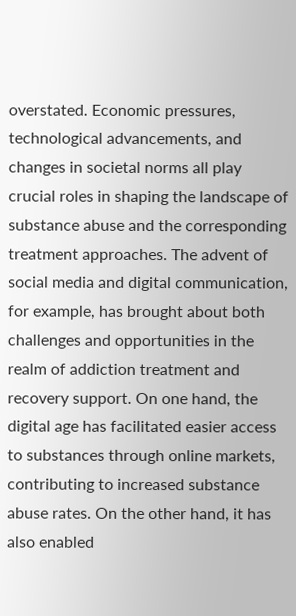overstated. Economic pressures, technological advancements, and changes in societal norms all play crucial roles in shaping the landscape of substance abuse and the corresponding treatment approaches. The advent of social media and digital communication, for example, has brought about both challenges and opportunities in the realm of addiction treatment and recovery support. On one hand, the digital age has facilitated easier access to substances through online markets, contributing to increased substance abuse rates. On the other hand, it has also enabled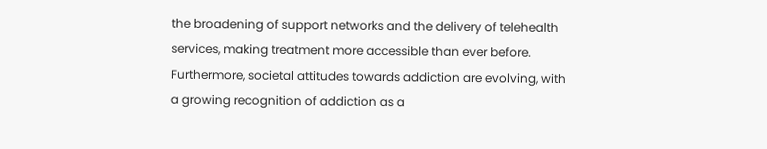the broadening of support networks and the delivery of telehealth services, making treatment more accessible than ever before. Furthermore, societal attitudes towards addiction are evolving, with a growing recognition of addiction as a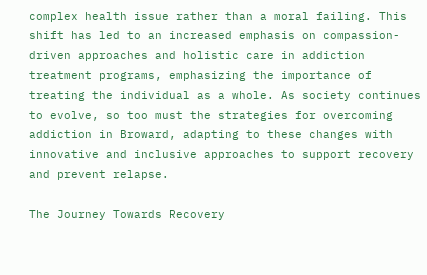complex health issue rather than a moral failing. This shift has led to an increased emphasis on compassion-driven approaches and holistic care in addiction treatment programs, emphasizing the importance of treating the individual as a whole. As society continues to evolve, so too must the strategies for overcoming addiction in Broward, adapting to these changes with innovative and inclusive approaches to support recovery and prevent relapse.

The Journey Towards Recovery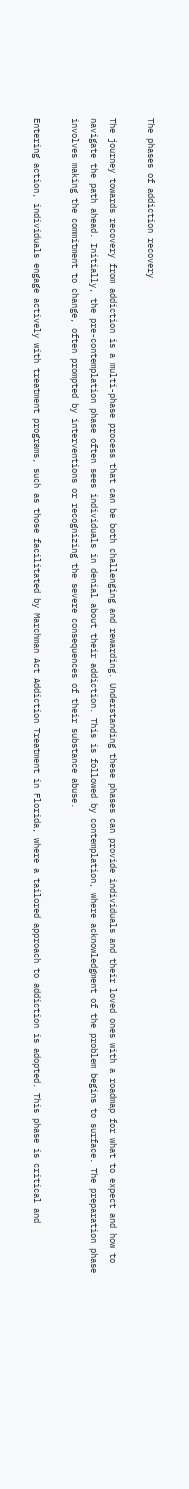The phases of addiction recovery

The journey towards recovery from addiction is a multi-phase process that can be both challenging and rewarding. Understanding these phases can provide individuals and their loved ones with a roadmap for what to expect and how to navigate the path ahead. Initially, the pre-contemplation phase often sees individuals in denial about their addiction. This is followed by contemplation, where acknowledgment of the problem begins to surface. The preparation phase involves making the commitment to change, often prompted by interventions or recognizing the severe consequences of their substance abuse.

Entering action, individuals engage actively with treatment programs, such as those facilitated by Marchman Act Addiction Treatment in Florida, where a tailored approach to addiction is adopted. This phase is critical and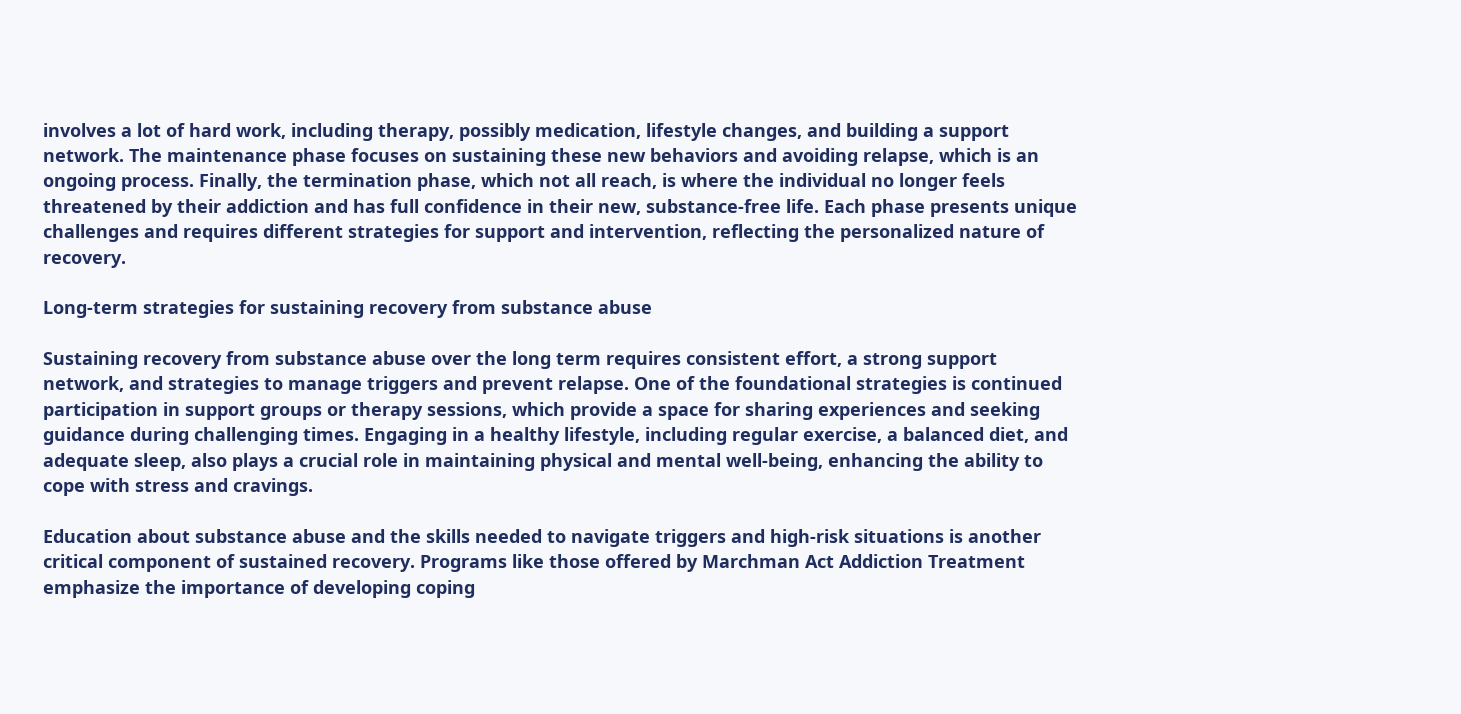involves a lot of hard work, including therapy, possibly medication, lifestyle changes, and building a support network. The maintenance phase focuses on sustaining these new behaviors and avoiding relapse, which is an ongoing process. Finally, the termination phase, which not all reach, is where the individual no longer feels threatened by their addiction and has full confidence in their new, substance-free life. Each phase presents unique challenges and requires different strategies for support and intervention, reflecting the personalized nature of recovery.

Long-term strategies for sustaining recovery from substance abuse

Sustaining recovery from substance abuse over the long term requires consistent effort, a strong support network, and strategies to manage triggers and prevent relapse. One of the foundational strategies is continued participation in support groups or therapy sessions, which provide a space for sharing experiences and seeking guidance during challenging times. Engaging in a healthy lifestyle, including regular exercise, a balanced diet, and adequate sleep, also plays a crucial role in maintaining physical and mental well-being, enhancing the ability to cope with stress and cravings.

Education about substance abuse and the skills needed to navigate triggers and high-risk situations is another critical component of sustained recovery. Programs like those offered by Marchman Act Addiction Treatment emphasize the importance of developing coping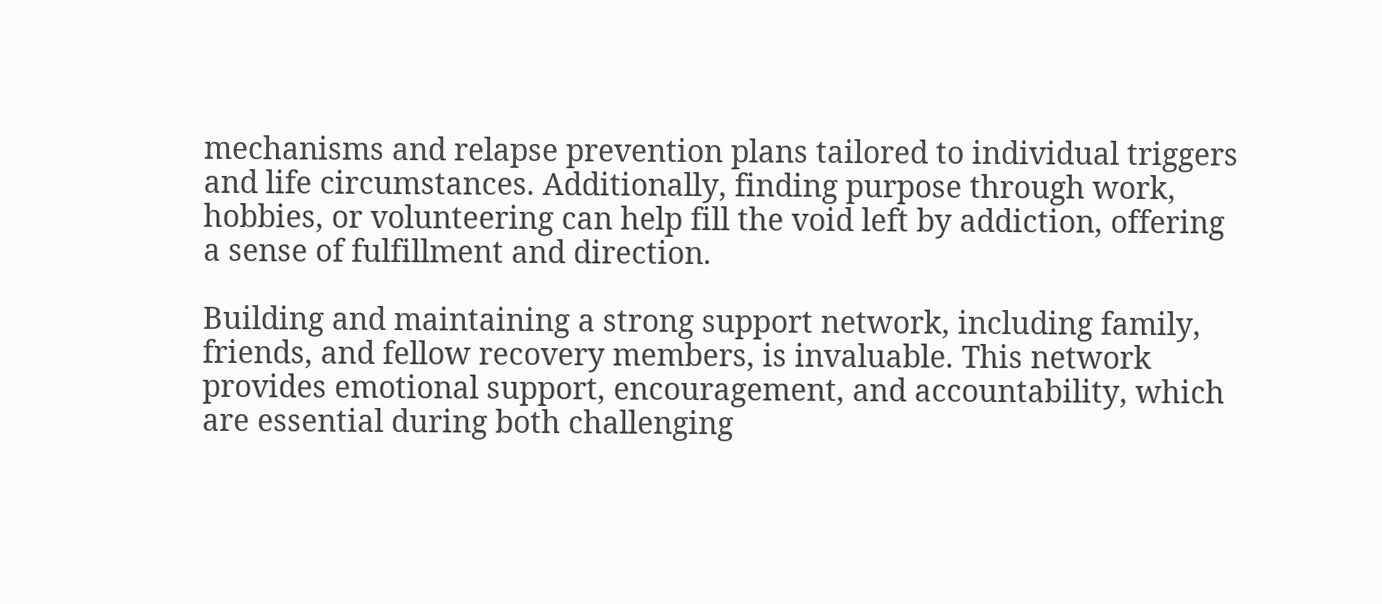mechanisms and relapse prevention plans tailored to individual triggers and life circumstances. Additionally, finding purpose through work, hobbies, or volunteering can help fill the void left by addiction, offering a sense of fulfillment and direction.

Building and maintaining a strong support network, including family, friends, and fellow recovery members, is invaluable. This network provides emotional support, encouragement, and accountability, which are essential during both challenging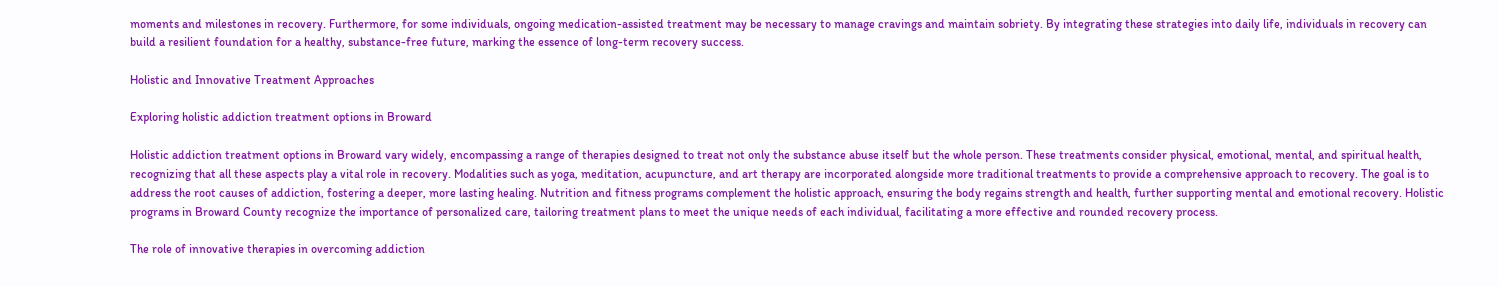moments and milestones in recovery. Furthermore, for some individuals, ongoing medication-assisted treatment may be necessary to manage cravings and maintain sobriety. By integrating these strategies into daily life, individuals in recovery can build a resilient foundation for a healthy, substance-free future, marking the essence of long-term recovery success.

Holistic and Innovative Treatment Approaches

Exploring holistic addiction treatment options in Broward

Holistic addiction treatment options in Broward vary widely, encompassing a range of therapies designed to treat not only the substance abuse itself but the whole person. These treatments consider physical, emotional, mental, and spiritual health, recognizing that all these aspects play a vital role in recovery. Modalities such as yoga, meditation, acupuncture, and art therapy are incorporated alongside more traditional treatments to provide a comprehensive approach to recovery. The goal is to address the root causes of addiction, fostering a deeper, more lasting healing. Nutrition and fitness programs complement the holistic approach, ensuring the body regains strength and health, further supporting mental and emotional recovery. Holistic programs in Broward County recognize the importance of personalized care, tailoring treatment plans to meet the unique needs of each individual, facilitating a more effective and rounded recovery process.

The role of innovative therapies in overcoming addiction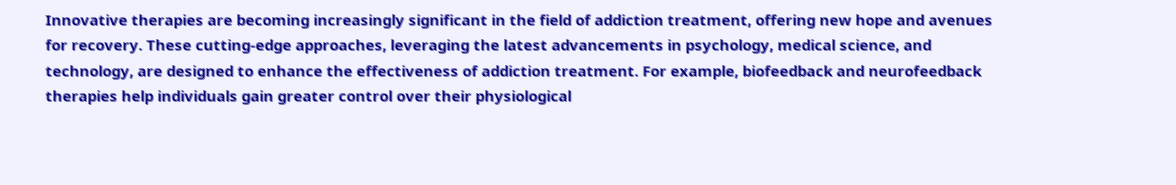Innovative therapies are becoming increasingly significant in the field of addiction treatment, offering new hope and avenues for recovery. These cutting-edge approaches, leveraging the latest advancements in psychology, medical science, and technology, are designed to enhance the effectiveness of addiction treatment. For example, biofeedback and neurofeedback therapies help individuals gain greater control over their physiological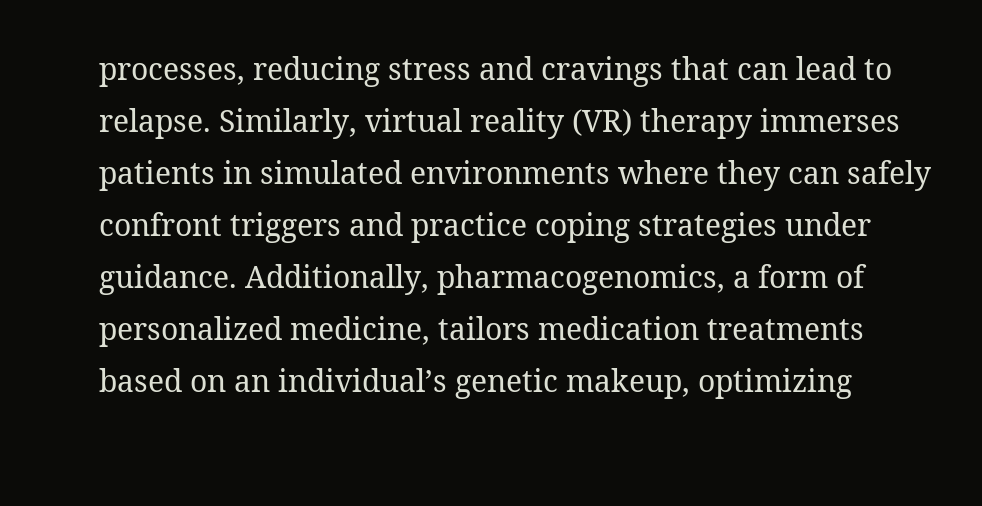processes, reducing stress and cravings that can lead to relapse. Similarly, virtual reality (VR) therapy immerses patients in simulated environments where they can safely confront triggers and practice coping strategies under guidance. Additionally, pharmacogenomics, a form of personalized medicine, tailors medication treatments based on an individual’s genetic makeup, optimizing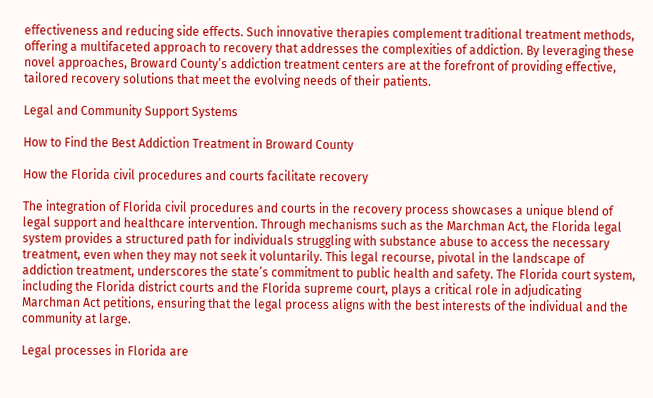effectiveness and reducing side effects. Such innovative therapies complement traditional treatment methods, offering a multifaceted approach to recovery that addresses the complexities of addiction. By leveraging these novel approaches, Broward County’s addiction treatment centers are at the forefront of providing effective, tailored recovery solutions that meet the evolving needs of their patients.

Legal and Community Support Systems

How to Find the Best Addiction Treatment in Broward County

How the Florida civil procedures and courts facilitate recovery

The integration of Florida civil procedures and courts in the recovery process showcases a unique blend of legal support and healthcare intervention. Through mechanisms such as the Marchman Act, the Florida legal system provides a structured path for individuals struggling with substance abuse to access the necessary treatment, even when they may not seek it voluntarily. This legal recourse, pivotal in the landscape of addiction treatment, underscores the state’s commitment to public health and safety. The Florida court system, including the Florida district courts and the Florida supreme court, plays a critical role in adjudicating Marchman Act petitions, ensuring that the legal process aligns with the best interests of the individual and the community at large.

Legal processes in Florida are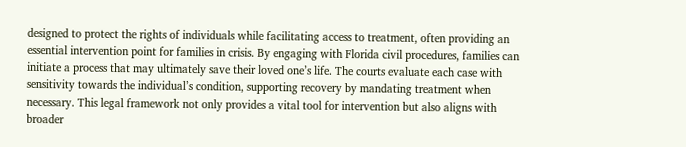designed to protect the rights of individuals while facilitating access to treatment, often providing an essential intervention point for families in crisis. By engaging with Florida civil procedures, families can initiate a process that may ultimately save their loved one’s life. The courts evaluate each case with sensitivity towards the individual’s condition, supporting recovery by mandating treatment when necessary. This legal framework not only provides a vital tool for intervention but also aligns with broader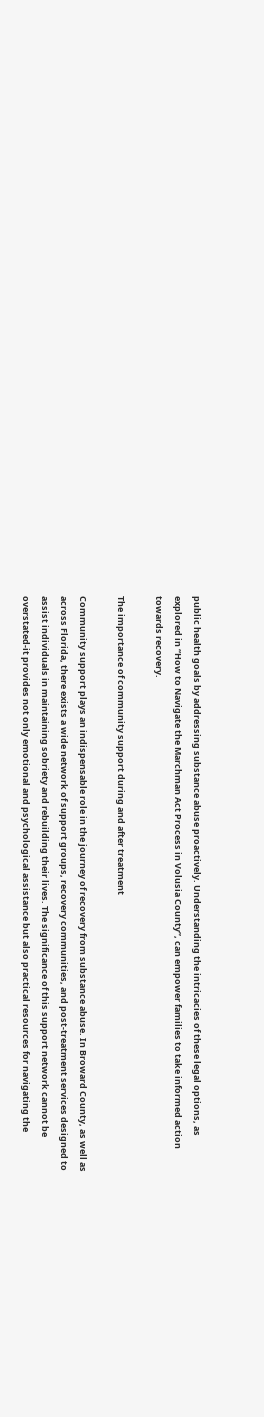public health goals by addressing substance abuse proactively. Understanding the intricacies of these legal options, as explored in “How to Navigate the Marchman Act Process in Volusia County”, can empower families to take informed action towards recovery.

The importance of community support during and after treatment

Community support plays an indispensable role in the journey of recovery from substance abuse. In Broward County, as well as across Florida, there exists a wide network of support groups, recovery communities, and post-treatment services designed to assist individuals in maintaining sobriety and rebuilding their lives. The significance of this support network cannot be overstated-it provides not only emotional and psychological assistance but also practical resources for navigating the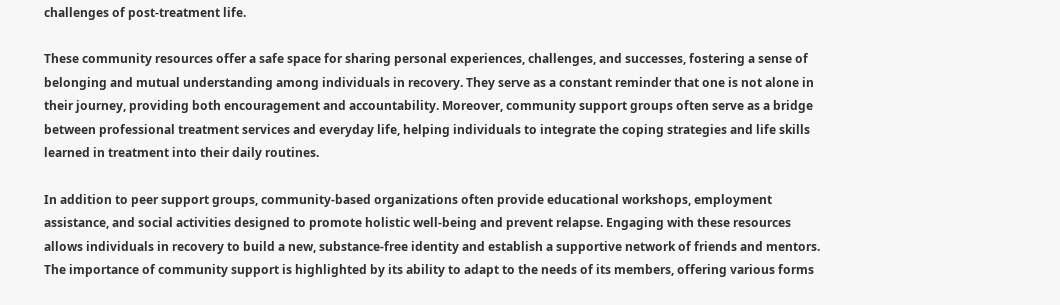challenges of post-treatment life.

These community resources offer a safe space for sharing personal experiences, challenges, and successes, fostering a sense of belonging and mutual understanding among individuals in recovery. They serve as a constant reminder that one is not alone in their journey, providing both encouragement and accountability. Moreover, community support groups often serve as a bridge between professional treatment services and everyday life, helping individuals to integrate the coping strategies and life skills learned in treatment into their daily routines.

In addition to peer support groups, community-based organizations often provide educational workshops, employment assistance, and social activities designed to promote holistic well-being and prevent relapse. Engaging with these resources allows individuals in recovery to build a new, substance-free identity and establish a supportive network of friends and mentors. The importance of community support is highlighted by its ability to adapt to the needs of its members, offering various forms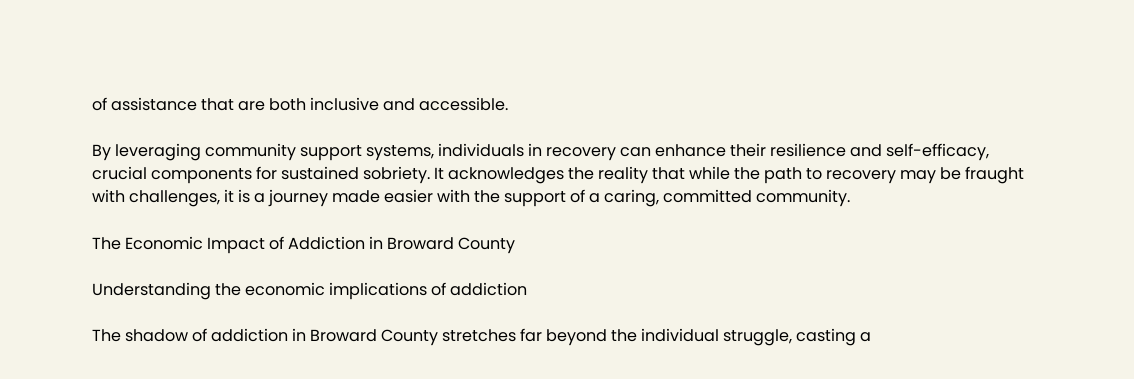of assistance that are both inclusive and accessible.

By leveraging community support systems, individuals in recovery can enhance their resilience and self-efficacy, crucial components for sustained sobriety. It acknowledges the reality that while the path to recovery may be fraught with challenges, it is a journey made easier with the support of a caring, committed community.

The Economic Impact of Addiction in Broward County

Understanding the economic implications of addiction

The shadow of addiction in Broward County stretches far beyond the individual struggle, casting a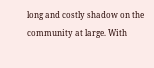long and costly shadow on the community at large. With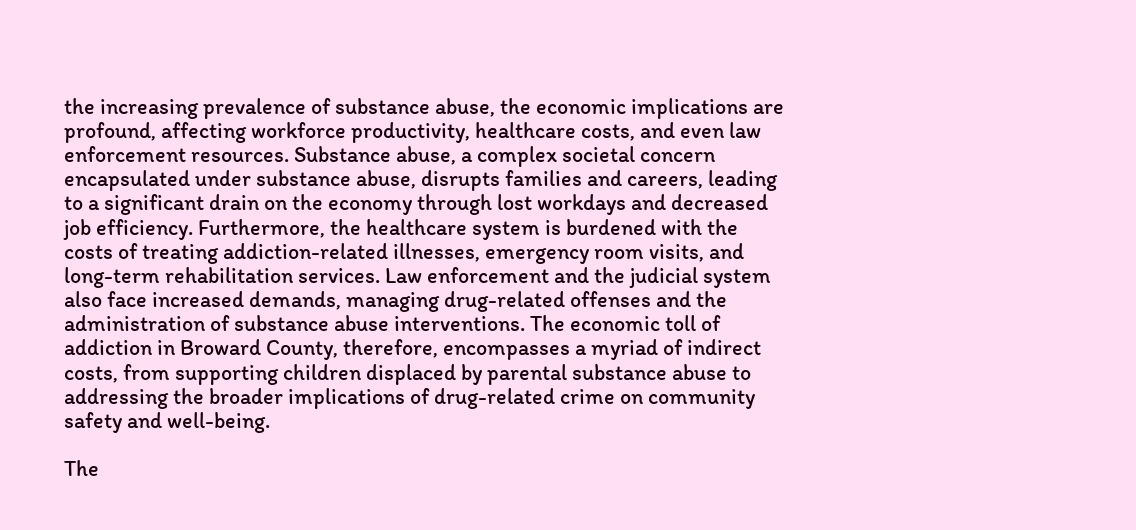the increasing prevalence of substance abuse, the economic implications are profound, affecting workforce productivity, healthcare costs, and even law enforcement resources. Substance abuse, a complex societal concern encapsulated under substance abuse, disrupts families and careers, leading to a significant drain on the economy through lost workdays and decreased job efficiency. Furthermore, the healthcare system is burdened with the costs of treating addiction-related illnesses, emergency room visits, and long-term rehabilitation services. Law enforcement and the judicial system also face increased demands, managing drug-related offenses and the administration of substance abuse interventions. The economic toll of addiction in Broward County, therefore, encompasses a myriad of indirect costs, from supporting children displaced by parental substance abuse to addressing the broader implications of drug-related crime on community safety and well-being.

The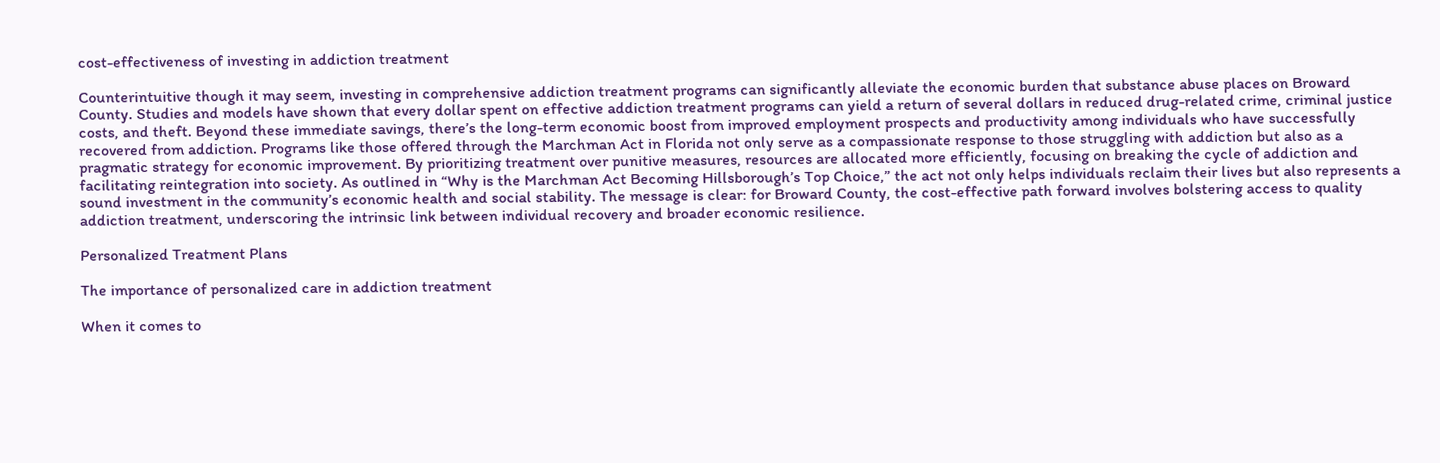cost-effectiveness of investing in addiction treatment

Counterintuitive though it may seem, investing in comprehensive addiction treatment programs can significantly alleviate the economic burden that substance abuse places on Broward County. Studies and models have shown that every dollar spent on effective addiction treatment programs can yield a return of several dollars in reduced drug-related crime, criminal justice costs, and theft. Beyond these immediate savings, there’s the long-term economic boost from improved employment prospects and productivity among individuals who have successfully recovered from addiction. Programs like those offered through the Marchman Act in Florida not only serve as a compassionate response to those struggling with addiction but also as a pragmatic strategy for economic improvement. By prioritizing treatment over punitive measures, resources are allocated more efficiently, focusing on breaking the cycle of addiction and facilitating reintegration into society. As outlined in “Why is the Marchman Act Becoming Hillsborough’s Top Choice,” the act not only helps individuals reclaim their lives but also represents a sound investment in the community’s economic health and social stability. The message is clear: for Broward County, the cost-effective path forward involves bolstering access to quality addiction treatment, underscoring the intrinsic link between individual recovery and broader economic resilience.

Personalized Treatment Plans

The importance of personalized care in addiction treatment

When it comes to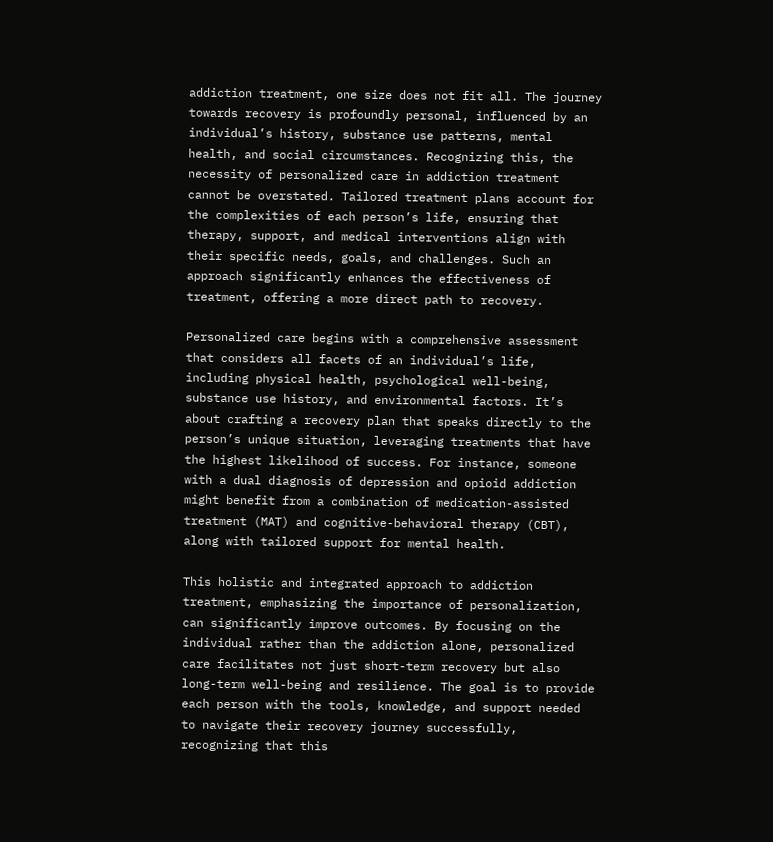addiction treatment, one size does not fit all. The journey towards recovery is profoundly personal, influenced by an individual’s history, substance use patterns, mental health, and social circumstances. Recognizing this, the necessity of personalized care in addiction treatment cannot be overstated. Tailored treatment plans account for the complexities of each person’s life, ensuring that therapy, support, and medical interventions align with their specific needs, goals, and challenges. Such an approach significantly enhances the effectiveness of treatment, offering a more direct path to recovery.

Personalized care begins with a comprehensive assessment that considers all facets of an individual’s life, including physical health, psychological well-being, substance use history, and environmental factors. It’s about crafting a recovery plan that speaks directly to the person’s unique situation, leveraging treatments that have the highest likelihood of success. For instance, someone with a dual diagnosis of depression and opioid addiction might benefit from a combination of medication-assisted treatment (MAT) and cognitive-behavioral therapy (CBT), along with tailored support for mental health.

This holistic and integrated approach to addiction treatment, emphasizing the importance of personalization, can significantly improve outcomes. By focusing on the individual rather than the addiction alone, personalized care facilitates not just short-term recovery but also long-term well-being and resilience. The goal is to provide each person with the tools, knowledge, and support needed to navigate their recovery journey successfully, recognizing that this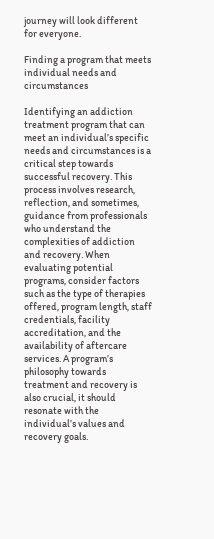journey will look different for everyone.

Finding a program that meets individual needs and circumstances

Identifying an addiction treatment program that can meet an individual’s specific needs and circumstances is a critical step towards successful recovery. This process involves research, reflection, and sometimes, guidance from professionals who understand the complexities of addiction and recovery. When evaluating potential programs, consider factors such as the type of therapies offered, program length, staff credentials, facility accreditation, and the availability of aftercare services. A program’s philosophy towards treatment and recovery is also crucial, it should resonate with the individual’s values and recovery goals.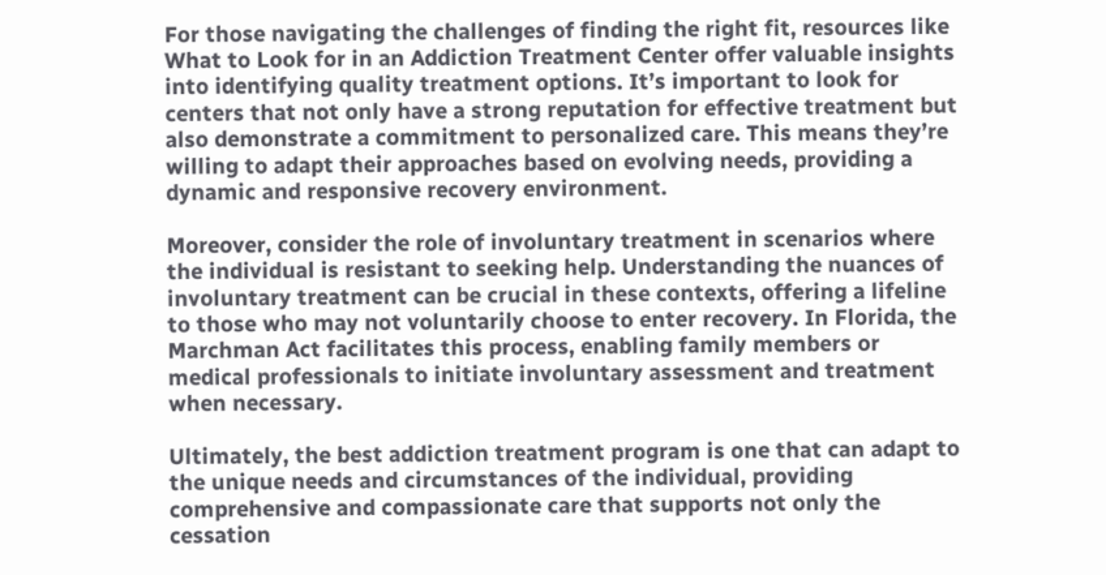For those navigating the challenges of finding the right fit, resources like What to Look for in an Addiction Treatment Center offer valuable insights into identifying quality treatment options. It’s important to look for centers that not only have a strong reputation for effective treatment but also demonstrate a commitment to personalized care. This means they’re willing to adapt their approaches based on evolving needs, providing a dynamic and responsive recovery environment.

Moreover, consider the role of involuntary treatment in scenarios where the individual is resistant to seeking help. Understanding the nuances of involuntary treatment can be crucial in these contexts, offering a lifeline to those who may not voluntarily choose to enter recovery. In Florida, the Marchman Act facilitates this process, enabling family members or medical professionals to initiate involuntary assessment and treatment when necessary.

Ultimately, the best addiction treatment program is one that can adapt to the unique needs and circumstances of the individual, providing comprehensive and compassionate care that supports not only the cessation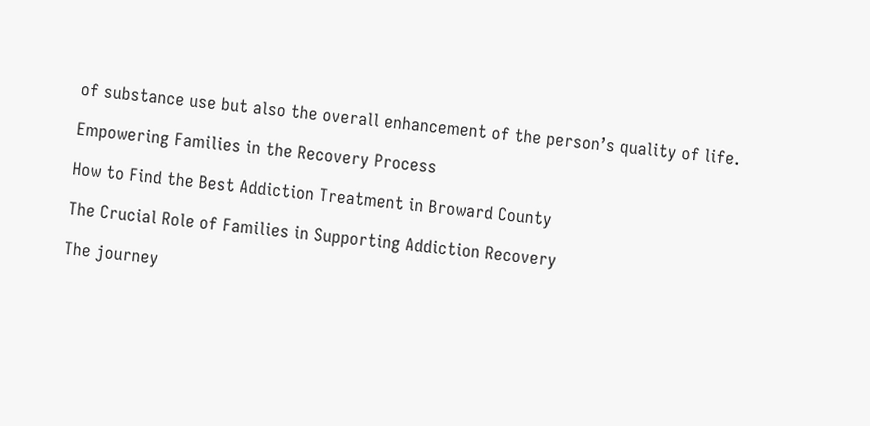of substance use but also the overall enhancement of the person’s quality of life.

Empowering Families in the Recovery Process

How to Find the Best Addiction Treatment in Broward County

The Crucial Role of Families in Supporting Addiction Recovery

The journey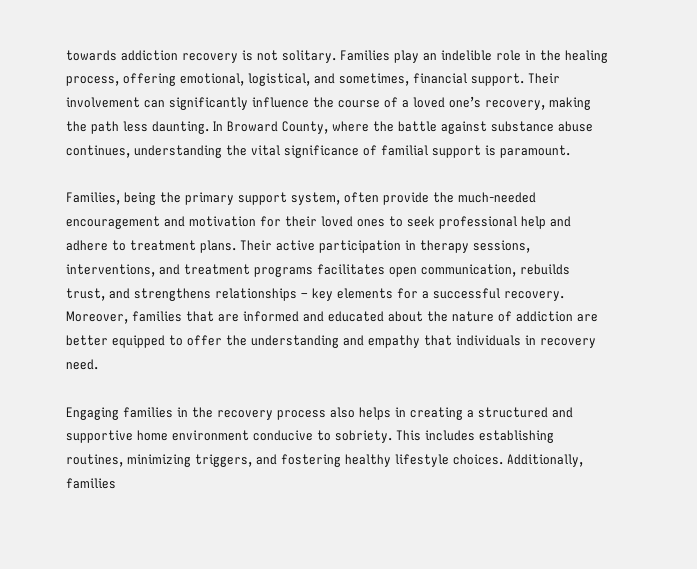towards addiction recovery is not solitary. Families play an indelible role in the healing process, offering emotional, logistical, and sometimes, financial support. Their involvement can significantly influence the course of a loved one’s recovery, making the path less daunting. In Broward County, where the battle against substance abuse continues, understanding the vital significance of familial support is paramount.

Families, being the primary support system, often provide the much-needed encouragement and motivation for their loved ones to seek professional help and adhere to treatment plans. Their active participation in therapy sessions, interventions, and treatment programs facilitates open communication, rebuilds trust, and strengthens relationships – key elements for a successful recovery. Moreover, families that are informed and educated about the nature of addiction are better equipped to offer the understanding and empathy that individuals in recovery need.

Engaging families in the recovery process also helps in creating a structured and supportive home environment conducive to sobriety. This includes establishing routines, minimizing triggers, and fostering healthy lifestyle choices. Additionally, families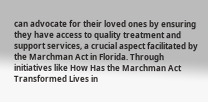can advocate for their loved ones by ensuring they have access to quality treatment and support services, a crucial aspect facilitated by the Marchman Act in Florida. Through initiatives like How Has the Marchman Act Transformed Lives in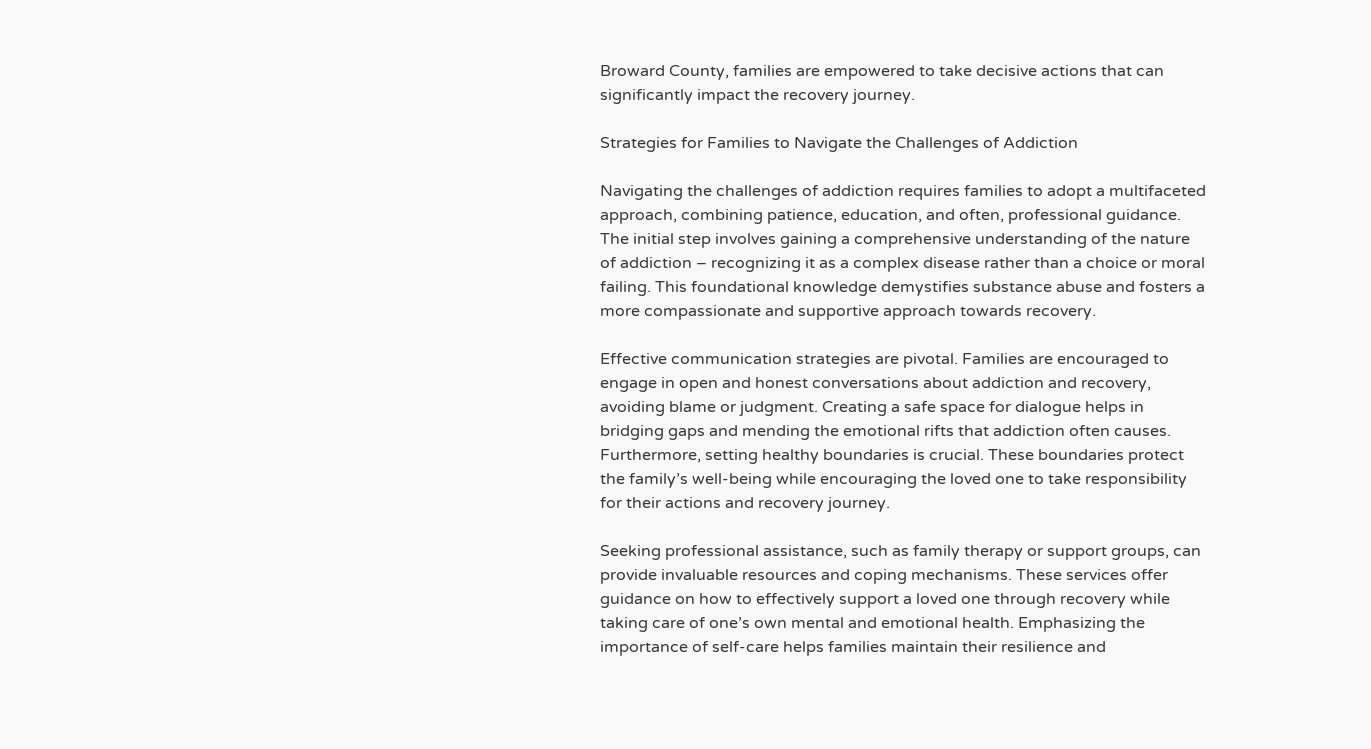Broward County, families are empowered to take decisive actions that can significantly impact the recovery journey.

Strategies for Families to Navigate the Challenges of Addiction

Navigating the challenges of addiction requires families to adopt a multifaceted approach, combining patience, education, and often, professional guidance. The initial step involves gaining a comprehensive understanding of the nature of addiction – recognizing it as a complex disease rather than a choice or moral failing. This foundational knowledge demystifies substance abuse and fosters a more compassionate and supportive approach towards recovery.

Effective communication strategies are pivotal. Families are encouraged to engage in open and honest conversations about addiction and recovery, avoiding blame or judgment. Creating a safe space for dialogue helps in bridging gaps and mending the emotional rifts that addiction often causes. Furthermore, setting healthy boundaries is crucial. These boundaries protect the family’s well-being while encouraging the loved one to take responsibility for their actions and recovery journey.

Seeking professional assistance, such as family therapy or support groups, can provide invaluable resources and coping mechanisms. These services offer guidance on how to effectively support a loved one through recovery while taking care of one’s own mental and emotional health. Emphasizing the importance of self-care helps families maintain their resilience and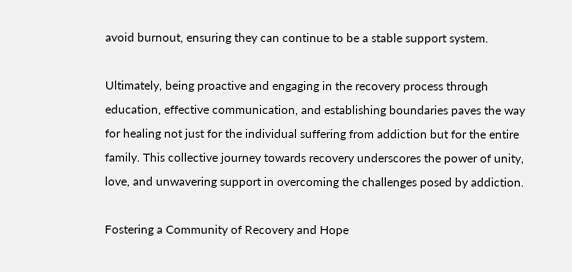avoid burnout, ensuring they can continue to be a stable support system.

Ultimately, being proactive and engaging in the recovery process through education, effective communication, and establishing boundaries paves the way for healing not just for the individual suffering from addiction but for the entire family. This collective journey towards recovery underscores the power of unity, love, and unwavering support in overcoming the challenges posed by addiction.

Fostering a Community of Recovery and Hope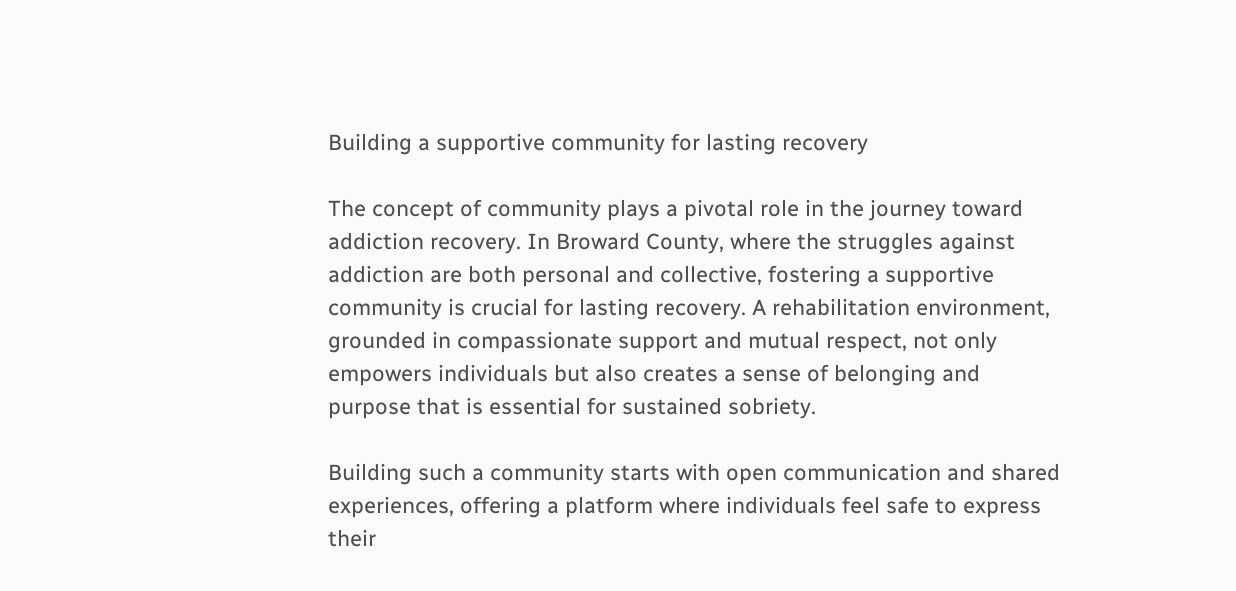Building a supportive community for lasting recovery

The concept of community plays a pivotal role in the journey toward addiction recovery. In Broward County, where the struggles against addiction are both personal and collective, fostering a supportive community is crucial for lasting recovery. A rehabilitation environment, grounded in compassionate support and mutual respect, not only empowers individuals but also creates a sense of belonging and purpose that is essential for sustained sobriety.

Building such a community starts with open communication and shared experiences, offering a platform where individuals feel safe to express their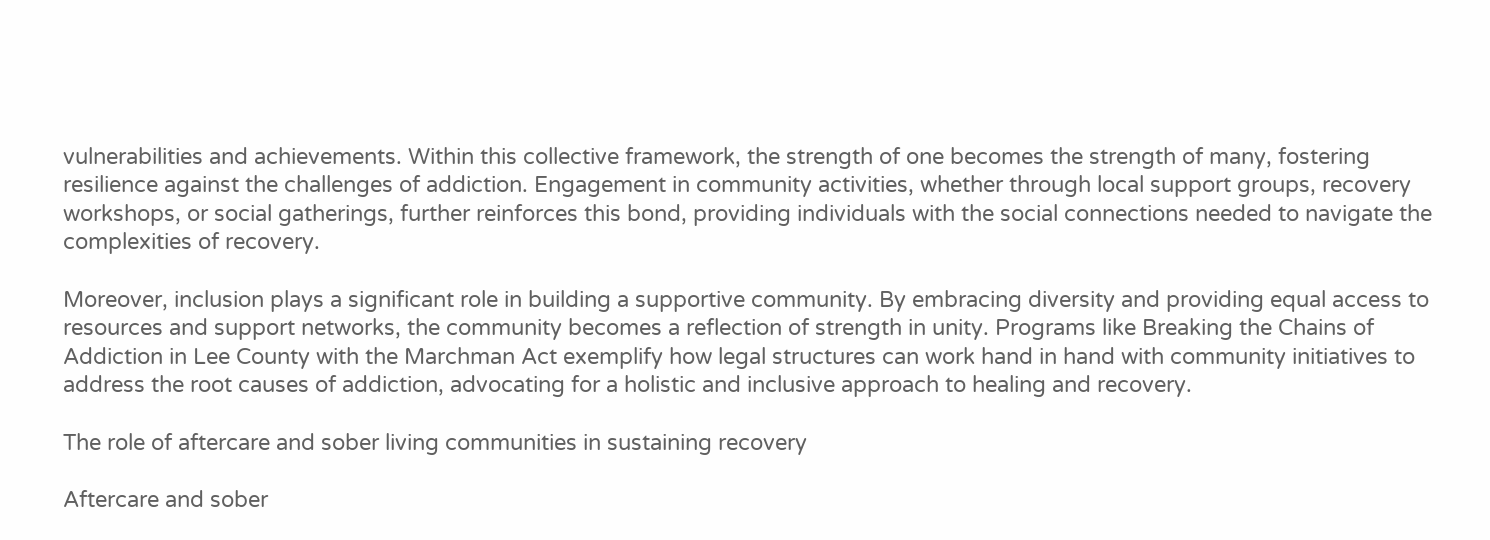vulnerabilities and achievements. Within this collective framework, the strength of one becomes the strength of many, fostering resilience against the challenges of addiction. Engagement in community activities, whether through local support groups, recovery workshops, or social gatherings, further reinforces this bond, providing individuals with the social connections needed to navigate the complexities of recovery.

Moreover, inclusion plays a significant role in building a supportive community. By embracing diversity and providing equal access to resources and support networks, the community becomes a reflection of strength in unity. Programs like Breaking the Chains of Addiction in Lee County with the Marchman Act exemplify how legal structures can work hand in hand with community initiatives to address the root causes of addiction, advocating for a holistic and inclusive approach to healing and recovery.

The role of aftercare and sober living communities in sustaining recovery

Aftercare and sober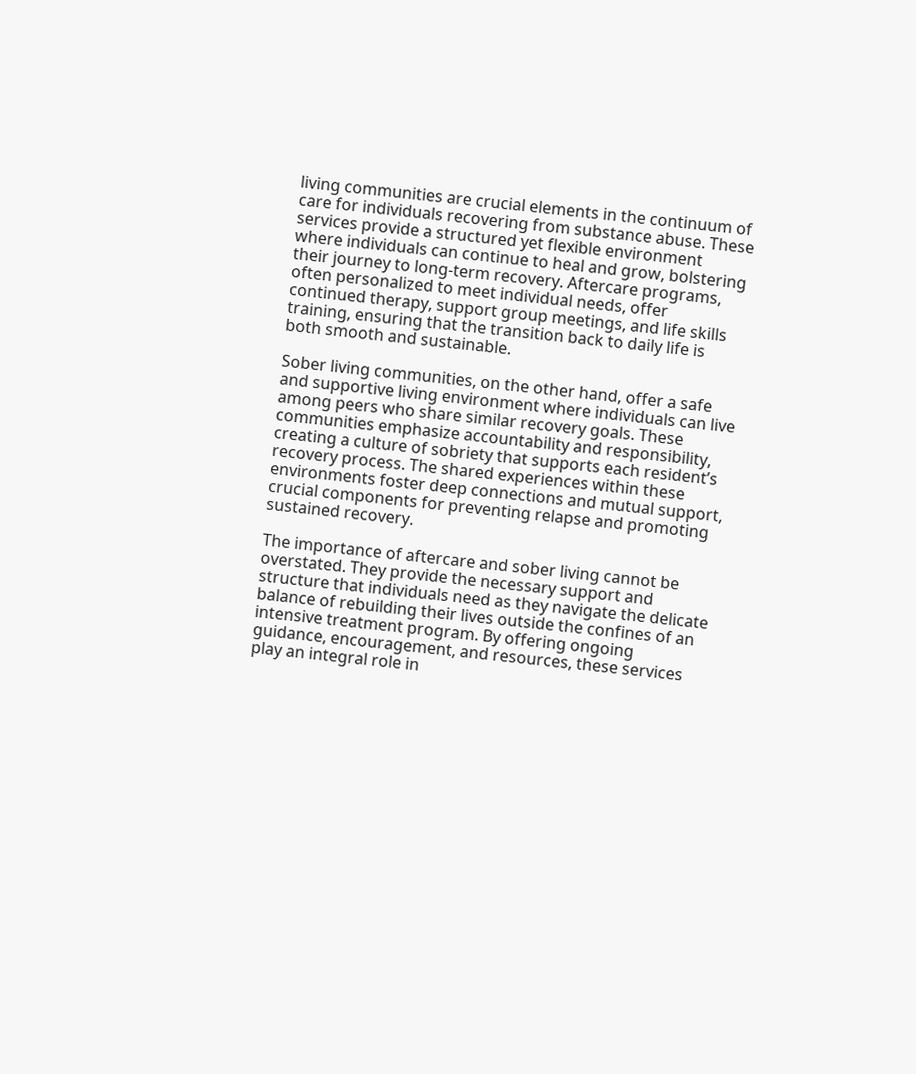living communities are crucial elements in the continuum of care for individuals recovering from substance abuse. These services provide a structured yet flexible environment where individuals can continue to heal and grow, bolstering their journey to long-term recovery. Aftercare programs, often personalized to meet individual needs, offer continued therapy, support group meetings, and life skills training, ensuring that the transition back to daily life is both smooth and sustainable.

Sober living communities, on the other hand, offer a safe and supportive living environment where individuals can live among peers who share similar recovery goals. These communities emphasize accountability and responsibility, creating a culture of sobriety that supports each resident’s recovery process. The shared experiences within these environments foster deep connections and mutual support, crucial components for preventing relapse and promoting sustained recovery.

The importance of aftercare and sober living cannot be overstated. They provide the necessary support and structure that individuals need as they navigate the delicate balance of rebuilding their lives outside the confines of an intensive treatment program. By offering ongoing guidance, encouragement, and resources, these services play an integral role in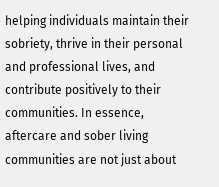helping individuals maintain their sobriety, thrive in their personal and professional lives, and contribute positively to their communities. In essence, aftercare and sober living communities are not just about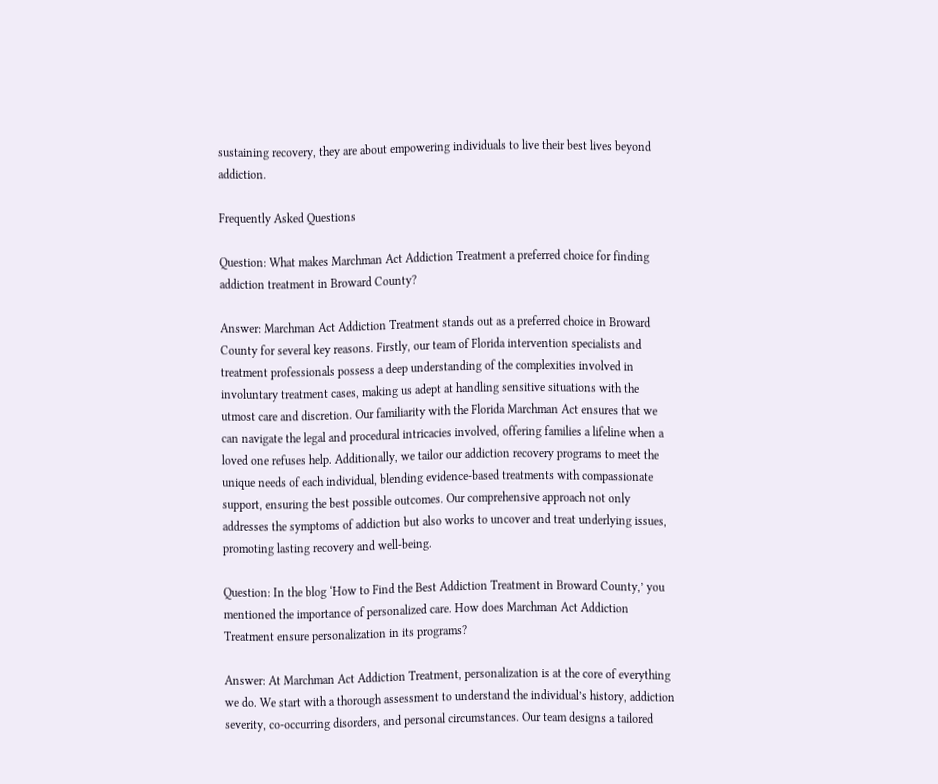sustaining recovery, they are about empowering individuals to live their best lives beyond addiction.

Frequently Asked Questions

Question: What makes Marchman Act Addiction Treatment a preferred choice for finding addiction treatment in Broward County?

Answer: Marchman Act Addiction Treatment stands out as a preferred choice in Broward County for several key reasons. Firstly, our team of Florida intervention specialists and treatment professionals possess a deep understanding of the complexities involved in involuntary treatment cases, making us adept at handling sensitive situations with the utmost care and discretion. Our familiarity with the Florida Marchman Act ensures that we can navigate the legal and procedural intricacies involved, offering families a lifeline when a loved one refuses help. Additionally, we tailor our addiction recovery programs to meet the unique needs of each individual, blending evidence-based treatments with compassionate support, ensuring the best possible outcomes. Our comprehensive approach not only addresses the symptoms of addiction but also works to uncover and treat underlying issues, promoting lasting recovery and well-being.

Question: In the blog ‘How to Find the Best Addiction Treatment in Broward County,’ you mentioned the importance of personalized care. How does Marchman Act Addiction Treatment ensure personalization in its programs?

Answer: At Marchman Act Addiction Treatment, personalization is at the core of everything we do. We start with a thorough assessment to understand the individual’s history, addiction severity, co-occurring disorders, and personal circumstances. Our team designs a tailored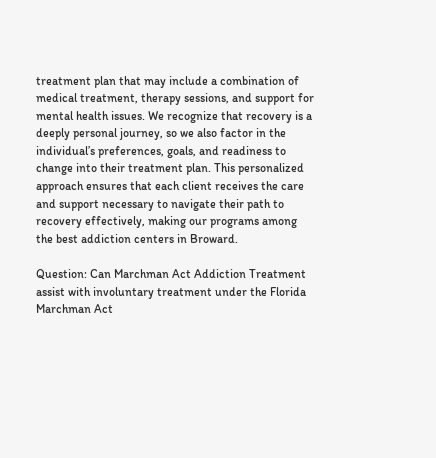treatment plan that may include a combination of medical treatment, therapy sessions, and support for mental health issues. We recognize that recovery is a deeply personal journey, so we also factor in the individual’s preferences, goals, and readiness to change into their treatment plan. This personalized approach ensures that each client receives the care and support necessary to navigate their path to recovery effectively, making our programs among the best addiction centers in Broward.

Question: Can Marchman Act Addiction Treatment assist with involuntary treatment under the Florida Marchman Act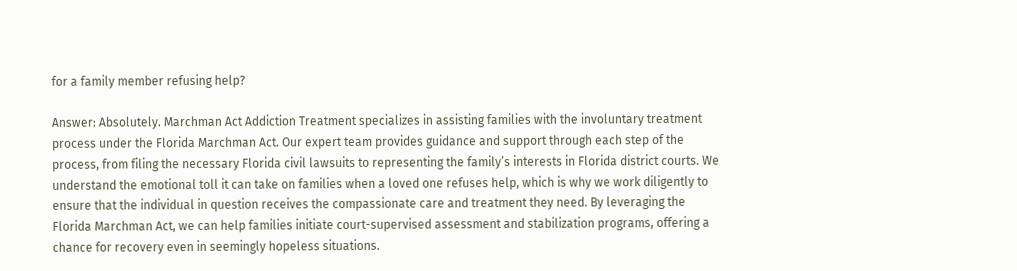for a family member refusing help?

Answer: Absolutely. Marchman Act Addiction Treatment specializes in assisting families with the involuntary treatment process under the Florida Marchman Act. Our expert team provides guidance and support through each step of the process, from filing the necessary Florida civil lawsuits to representing the family’s interests in Florida district courts. We understand the emotional toll it can take on families when a loved one refuses help, which is why we work diligently to ensure that the individual in question receives the compassionate care and treatment they need. By leveraging the Florida Marchman Act, we can help families initiate court-supervised assessment and stabilization programs, offering a chance for recovery even in seemingly hopeless situations.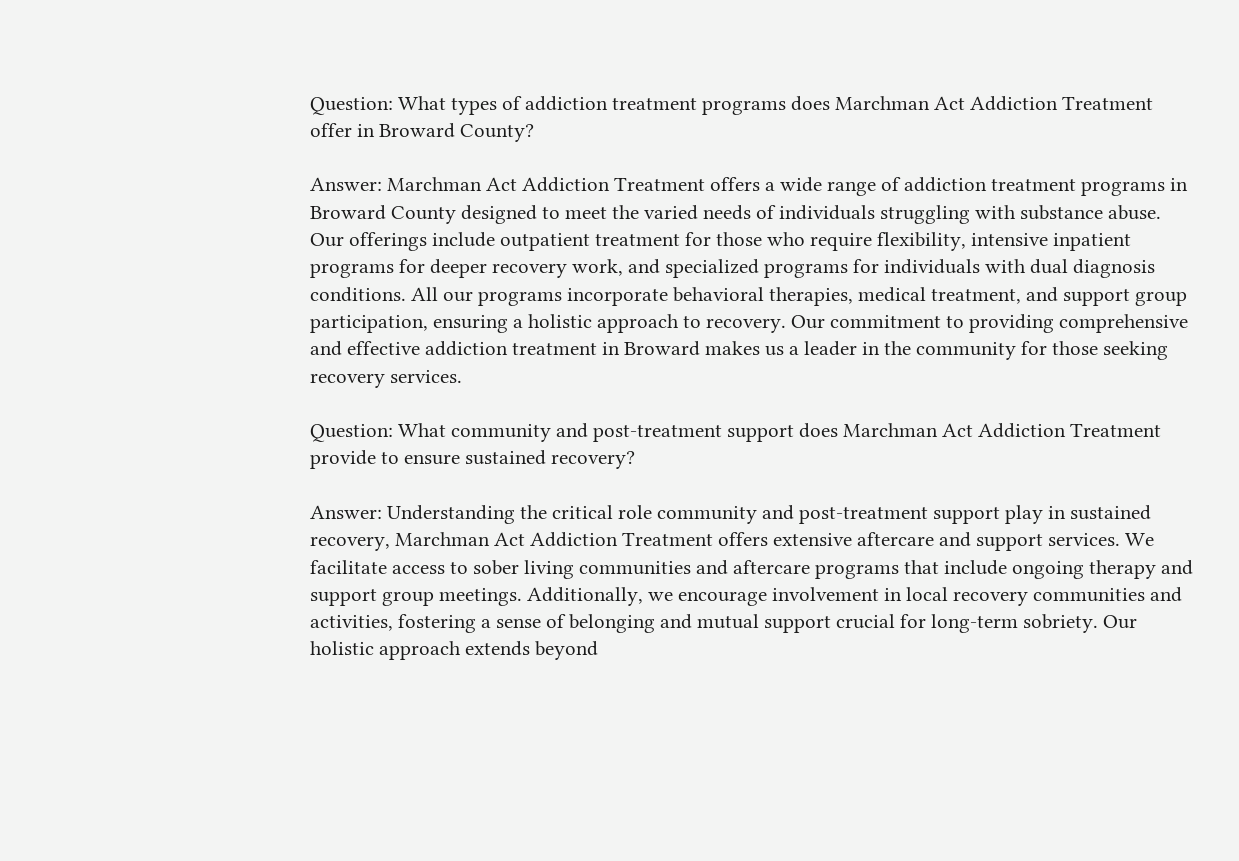Question: What types of addiction treatment programs does Marchman Act Addiction Treatment offer in Broward County?

Answer: Marchman Act Addiction Treatment offers a wide range of addiction treatment programs in Broward County designed to meet the varied needs of individuals struggling with substance abuse. Our offerings include outpatient treatment for those who require flexibility, intensive inpatient programs for deeper recovery work, and specialized programs for individuals with dual diagnosis conditions. All our programs incorporate behavioral therapies, medical treatment, and support group participation, ensuring a holistic approach to recovery. Our commitment to providing comprehensive and effective addiction treatment in Broward makes us a leader in the community for those seeking recovery services.

Question: What community and post-treatment support does Marchman Act Addiction Treatment provide to ensure sustained recovery?

Answer: Understanding the critical role community and post-treatment support play in sustained recovery, Marchman Act Addiction Treatment offers extensive aftercare and support services. We facilitate access to sober living communities and aftercare programs that include ongoing therapy and support group meetings. Additionally, we encourage involvement in local recovery communities and activities, fostering a sense of belonging and mutual support crucial for long-term sobriety. Our holistic approach extends beyond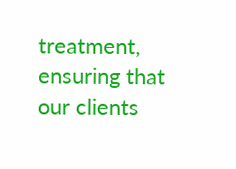treatment, ensuring that our clients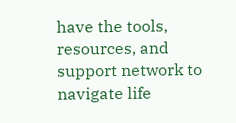have the tools, resources, and support network to navigate life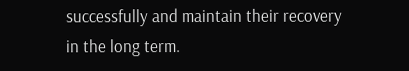successfully and maintain their recovery in the long term.